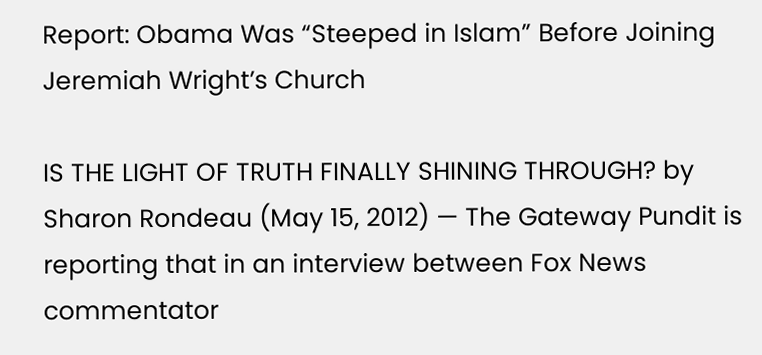Report: Obama Was “Steeped in Islam” Before Joining Jeremiah Wright’s Church

IS THE LIGHT OF TRUTH FINALLY SHINING THROUGH? by Sharon Rondeau (May 15, 2012) — The Gateway Pundit is reporting that in an interview between Fox News commentator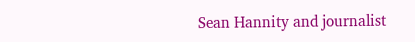Sean Hannity and journalist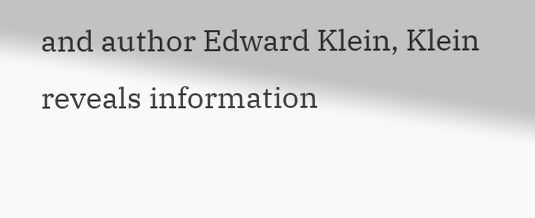and author Edward Klein, Klein reveals information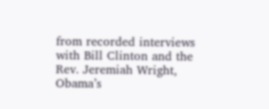from recorded interviews with Bill Clinton and the Rev. Jeremiah Wright, Obama’s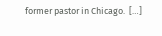former pastor in Chicago.  […]